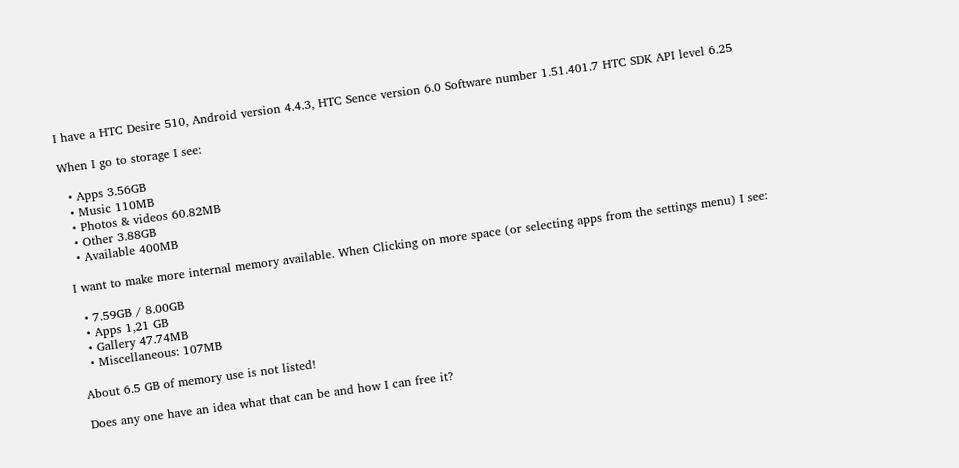I have a HTC Desire 510, Android version 4.4.3, HTC Sence version 6.0 Software number 1.51.401.7 HTC SDK API level 6.25

When I go to storage I see:

  • Apps 3.56GB
  • Music 110MB
  • Photos & videos 60.82MB
  • Other 3.88GB
  • Available 400MB

I want to make more internal memory available. When Clicking on more space (or selecting apps from the settings menu) I see:

  • 7.59GB / 8.00GB
  • Apps 1,21 GB
  • Gallery 47.74MB
  • Miscellaneous: 107MB

About 6.5 GB of memory use is not listed!

Does any one have an idea what that can be and how I can free it?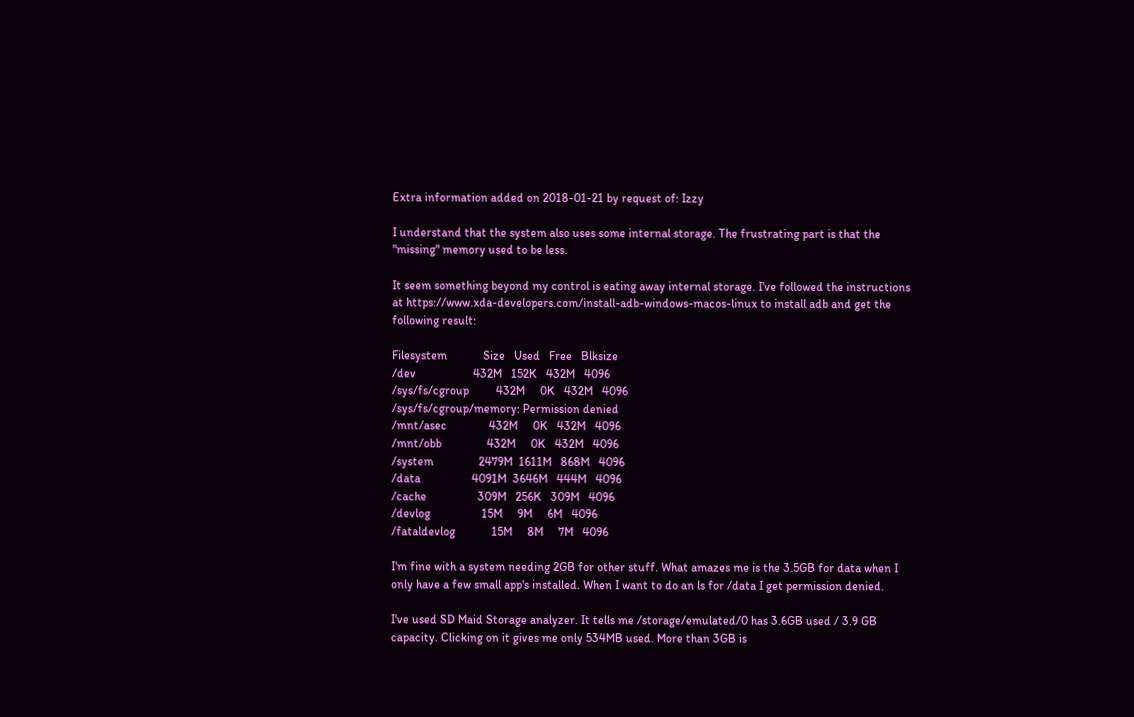Extra information added on 2018-01-21 by request of: Izzy

I understand that the system also uses some internal storage. The frustrating part is that the "missing" memory used to be less.

It seem something beyond my control is eating away internal storage. I've followed the instructions at https://www.xda-developers.com/install-adb-windows-macos-linux to install adb and get the following result:

Filesystem            Size   Used   Free   Blksize
/dev                   432M   152K   432M   4096
/sys/fs/cgroup         432M     0K   432M   4096
/sys/fs/cgroup/memory: Permission denied
/mnt/asec              432M     0K   432M   4096
/mnt/obb               432M     0K   432M   4096
/system               2479M  1611M   868M   4096
/data                 4091M  3646M   444M   4096
/cache                 309M   256K   309M   4096
/devlog                 15M     9M     6M   4096
/fataldevlog            15M     8M     7M   4096

I'm fine with a system needing 2GB for other stuff. What amazes me is the 3.5GB for data when I only have a few small app's installed. When I want to do an ls for /data I get permission denied.

I've used SD Maid Storage analyzer. It tells me /storage/emulated/0 has 3.6GB used / 3.9 GB capacity. Clicking on it gives me only 534MB used. More than 3GB is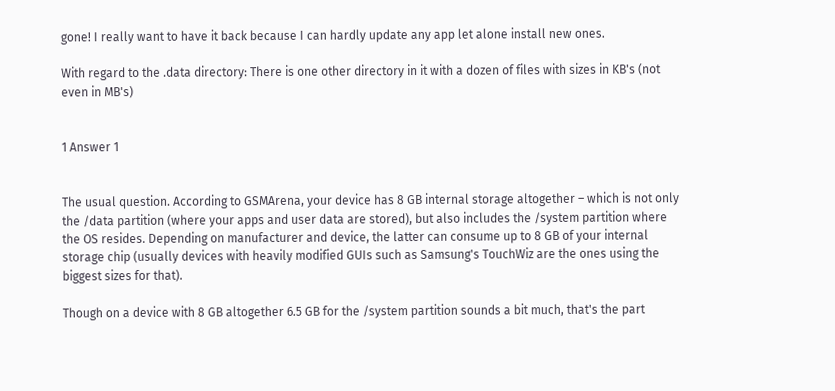gone! I really want to have it back because I can hardly update any app let alone install new ones.

With regard to the .data directory: There is one other directory in it with a dozen of files with sizes in KB's (not even in MB's)


1 Answer 1


The usual question. According to GSMArena, your device has 8 GB internal storage altogether – which is not only the /data partition (where your apps and user data are stored), but also includes the /system partition where the OS resides. Depending on manufacturer and device, the latter can consume up to 8 GB of your internal storage chip (usually devices with heavily modified GUIs such as Samsung's TouchWiz are the ones using the biggest sizes for that).

Though on a device with 8 GB altogether 6.5 GB for the /system partition sounds a bit much, that's the part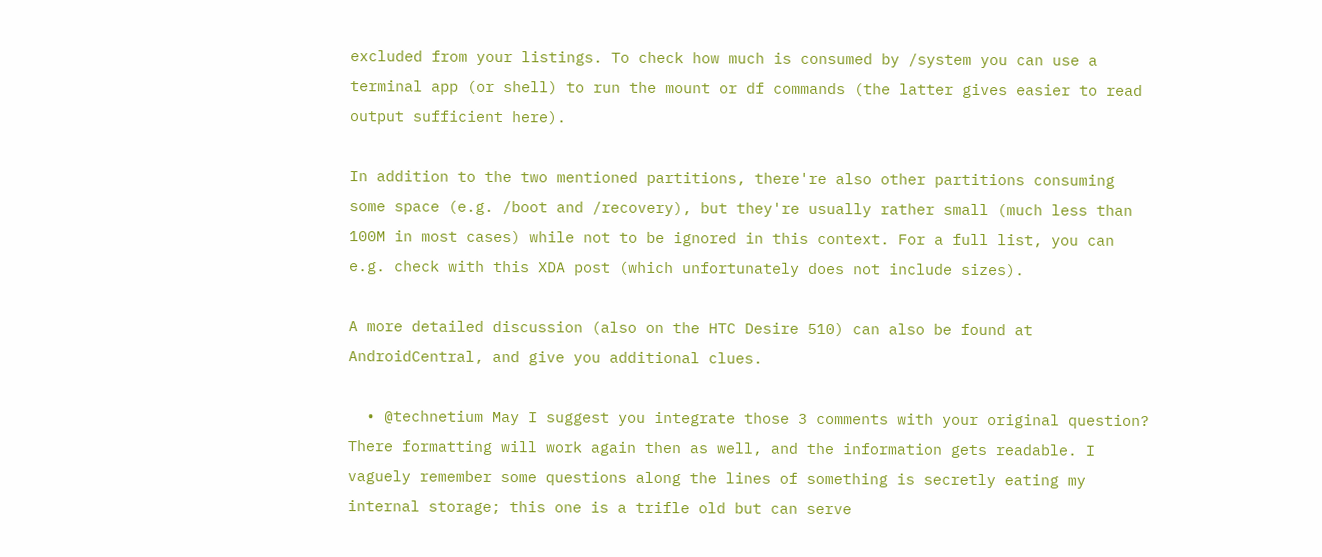excluded from your listings. To check how much is consumed by /system you can use a terminal app (or shell) to run the mount or df commands (the latter gives easier to read output sufficient here).

In addition to the two mentioned partitions, there're also other partitions consuming some space (e.g. /boot and /recovery), but they're usually rather small (much less than 100M in most cases) while not to be ignored in this context. For a full list, you can e.g. check with this XDA post (which unfortunately does not include sizes).

A more detailed discussion (also on the HTC Desire 510) can also be found at AndroidCentral, and give you additional clues.

  • @technetium May I suggest you integrate those 3 comments with your original question? There formatting will work again then as well, and the information gets readable. I vaguely remember some questions along the lines of something is secretly eating my internal storage; this one is a trifle old but can serve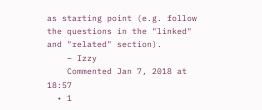as starting point (e.g. follow the questions in the "linked" and "related" section).
    – Izzy
    Commented Jan 7, 2018 at 18:57
  • 1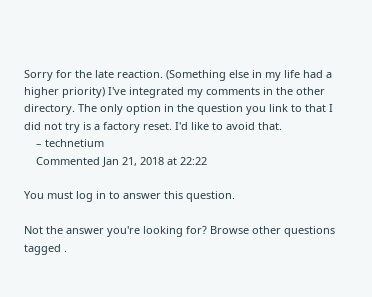Sorry for the late reaction. (Something else in my life had a higher priority) I've integrated my comments in the other directory. The only option in the question you link to that I did not try is a factory reset. I'd like to avoid that.
    – technetium
    Commented Jan 21, 2018 at 22:22

You must log in to answer this question.

Not the answer you're looking for? Browse other questions tagged .